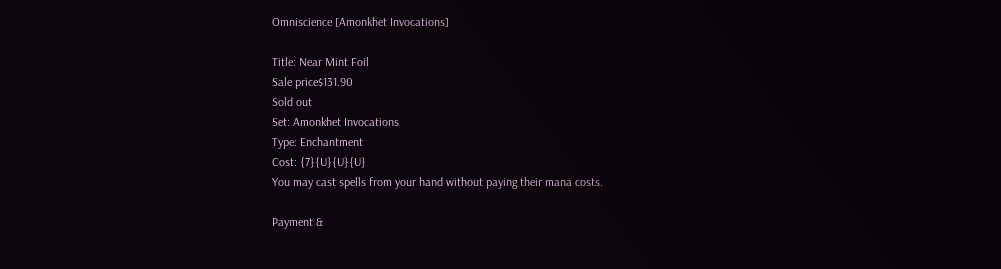Omniscience [Amonkhet Invocations]

Title: Near Mint Foil
Sale price$131.90
Sold out
Set: Amonkhet Invocations
Type: Enchantment
Cost: {7}{U}{U}{U}
You may cast spells from your hand without paying their mana costs.

Payment &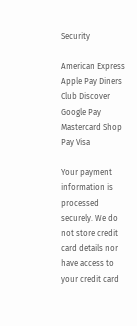Security

American Express Apple Pay Diners Club Discover Google Pay Mastercard Shop Pay Visa

Your payment information is processed securely. We do not store credit card details nor have access to your credit card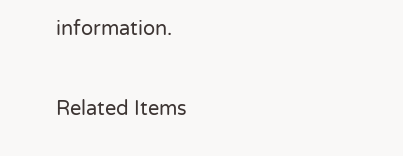information.

Related Items